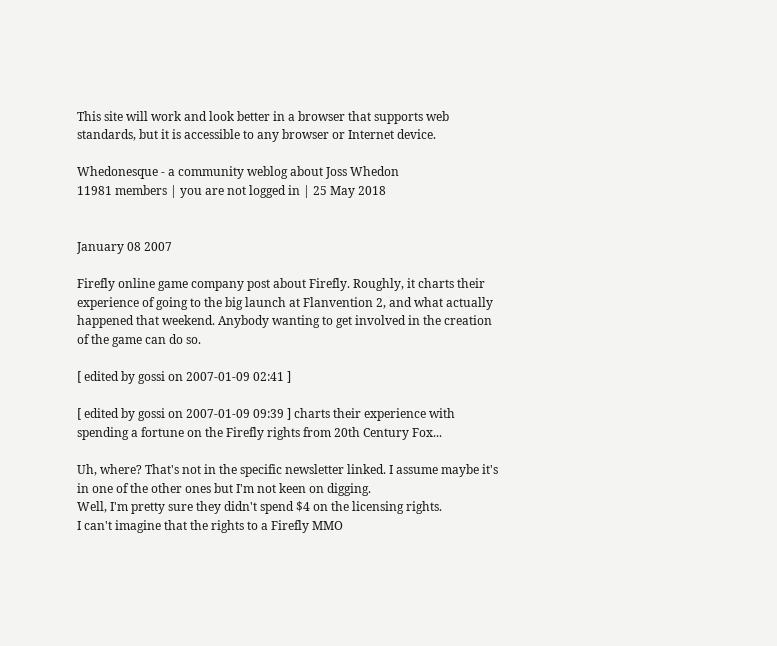This site will work and look better in a browser that supports web standards, but it is accessible to any browser or Internet device.

Whedonesque - a community weblog about Joss Whedon
11981 members | you are not logged in | 25 May 2018


January 08 2007

Firefly online game company post about Firefly. Roughly, it charts their experience of going to the big launch at Flanvention 2, and what actually happened that weekend. Anybody wanting to get involved in the creation of the game can do so.

[ edited by gossi on 2007-01-09 02:41 ]

[ edited by gossi on 2007-01-09 09:39 ] charts their experience with spending a fortune on the Firefly rights from 20th Century Fox...

Uh, where? That's not in the specific newsletter linked. I assume maybe it's in one of the other ones but I'm not keen on digging.
Well, I'm pretty sure they didn't spend $4 on the licensing rights.
I can't imagine that the rights to a Firefly MMO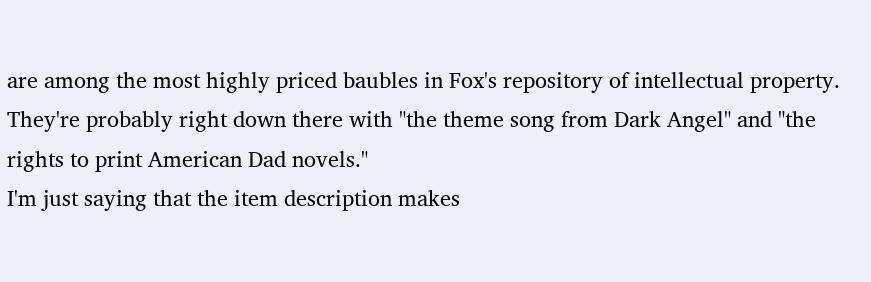are among the most highly priced baubles in Fox's repository of intellectual property. They're probably right down there with "the theme song from Dark Angel" and "the rights to print American Dad novels."
I'm just saying that the item description makes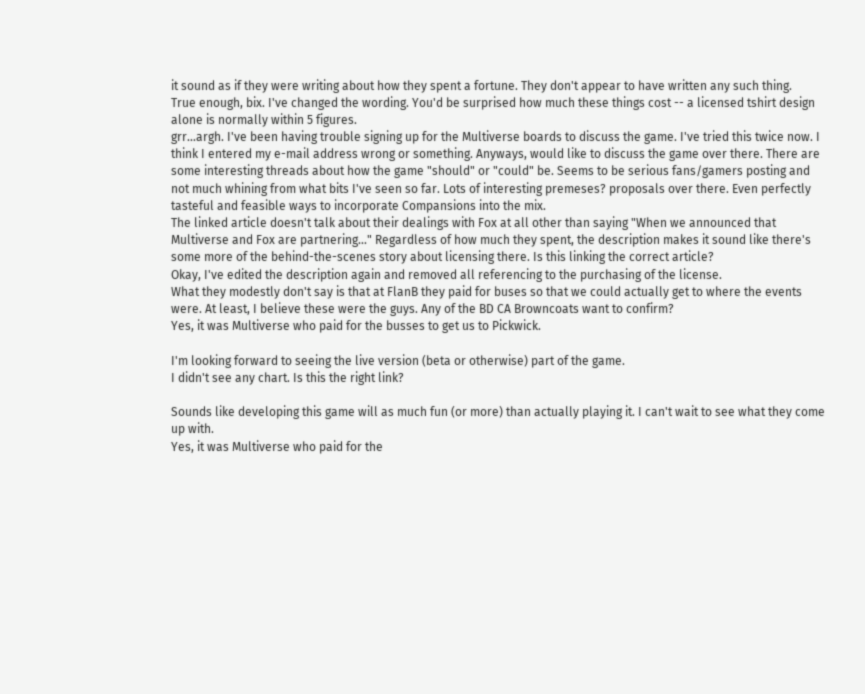it sound as if they were writing about how they spent a fortune. They don't appear to have written any such thing.
True enough, bix. I've changed the wording. You'd be surprised how much these things cost -- a licensed tshirt design alone is normally within 5 figures.
grr...argh. I've been having trouble signing up for the Multiverse boards to discuss the game. I've tried this twice now. I think I entered my e-mail address wrong or something. Anyways, would like to discuss the game over there. There are some interesting threads about how the game "should" or "could" be. Seems to be serious fans/gamers posting and not much whining from what bits I've seen so far. Lots of interesting premeses? proposals over there. Even perfectly tasteful and feasible ways to incorporate Compansions into the mix.
The linked article doesn't talk about their dealings with Fox at all other than saying "When we announced that Multiverse and Fox are partnering..." Regardless of how much they spent, the description makes it sound like there's some more of the behind-the-scenes story about licensing there. Is this linking the correct article?
Okay, I've edited the description again and removed all referencing to the purchasing of the license.
What they modestly don't say is that at FlanB they paid for buses so that we could actually get to where the events were. At least, I believe these were the guys. Any of the BD CA Browncoats want to confirm?
Yes, it was Multiverse who paid for the busses to get us to Pickwick.

I'm looking forward to seeing the live version (beta or otherwise) part of the game.
I didn't see any chart. Is this the right link?

Sounds like developing this game will as much fun (or more) than actually playing it. I can't wait to see what they come up with.
Yes, it was Multiverse who paid for the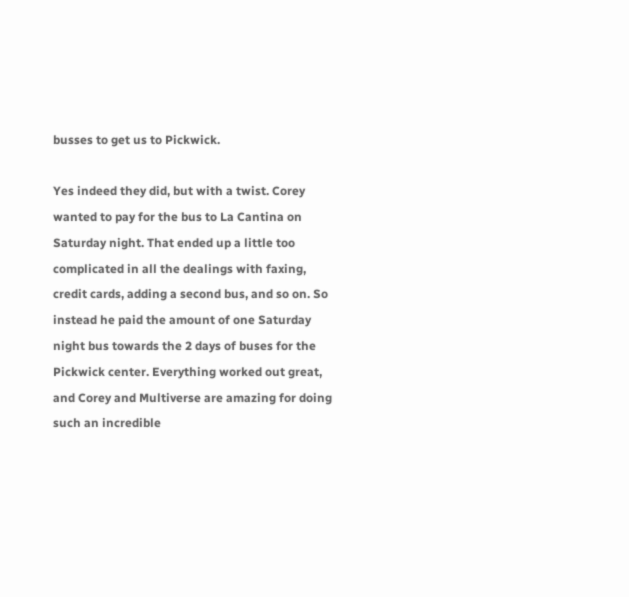busses to get us to Pickwick.

Yes indeed they did, but with a twist. Corey wanted to pay for the bus to La Cantina on Saturday night. That ended up a little too complicated in all the dealings with faxing, credit cards, adding a second bus, and so on. So instead he paid the amount of one Saturday night bus towards the 2 days of buses for the Pickwick center. Everything worked out great, and Corey and Multiverse are amazing for doing such an incredible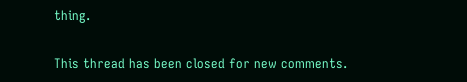thing.

This thread has been closed for new comments.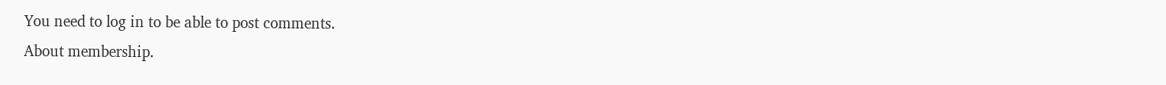You need to log in to be able to post comments.
About membership.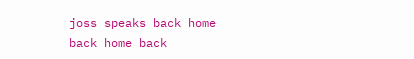joss speaks back home back home back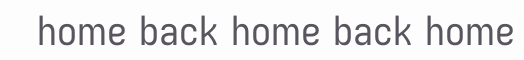home back home back home